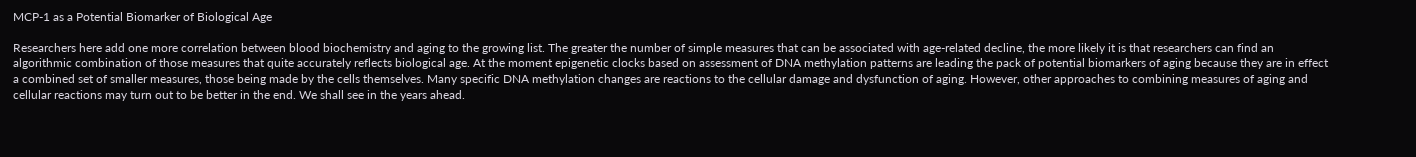MCP-1 as a Potential Biomarker of Biological Age

Researchers here add one more correlation between blood biochemistry and aging to the growing list. The greater the number of simple measures that can be associated with age-related decline, the more likely it is that researchers can find an algorithmic combination of those measures that quite accurately reflects biological age. At the moment epigenetic clocks based on assessment of DNA methylation patterns are leading the pack of potential biomarkers of aging because they are in effect a combined set of smaller measures, those being made by the cells themselves. Many specific DNA methylation changes are reactions to the cellular damage and dysfunction of aging. However, other approaches to combining measures of aging and cellular reactions may turn out to be better in the end. We shall see in the years ahead.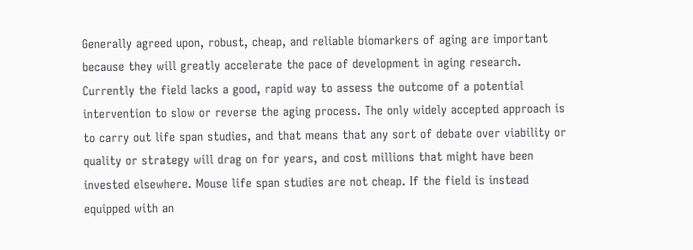Generally agreed upon, robust, cheap, and reliable biomarkers of aging are important because they will greatly accelerate the pace of development in aging research. Currently the field lacks a good, rapid way to assess the outcome of a potential intervention to slow or reverse the aging process. The only widely accepted approach is to carry out life span studies, and that means that any sort of debate over viability or quality or strategy will drag on for years, and cost millions that might have been invested elsewhere. Mouse life span studies are not cheap. If the field is instead equipped with an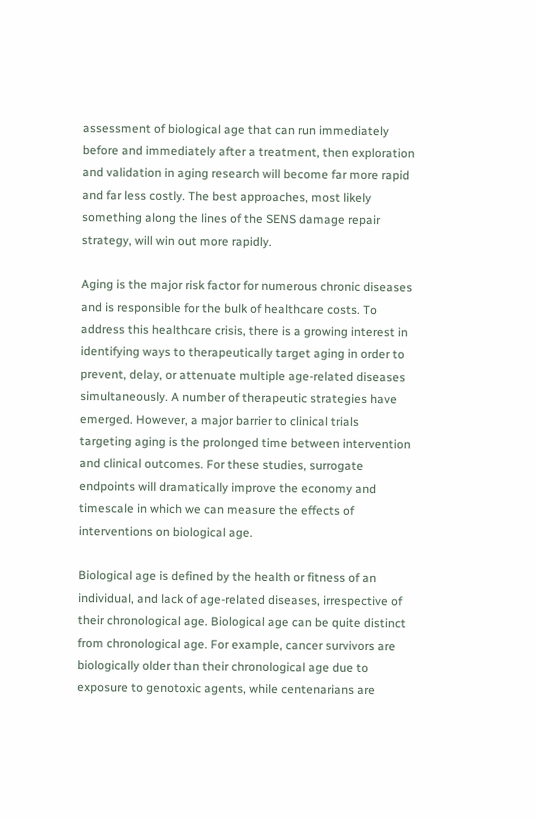assessment of biological age that can run immediately before and immediately after a treatment, then exploration and validation in aging research will become far more rapid and far less costly. The best approaches, most likely something along the lines of the SENS damage repair strategy, will win out more rapidly.

Aging is the major risk factor for numerous chronic diseases and is responsible for the bulk of healthcare costs. To address this healthcare crisis, there is a growing interest in identifying ways to therapeutically target aging in order to prevent, delay, or attenuate multiple age-related diseases simultaneously. A number of therapeutic strategies have emerged. However, a major barrier to clinical trials targeting aging is the prolonged time between intervention and clinical outcomes. For these studies, surrogate endpoints will dramatically improve the economy and timescale in which we can measure the effects of interventions on biological age.

Biological age is defined by the health or fitness of an individual, and lack of age-related diseases, irrespective of their chronological age. Biological age can be quite distinct from chronological age. For example, cancer survivors are biologically older than their chronological age due to exposure to genotoxic agents, while centenarians are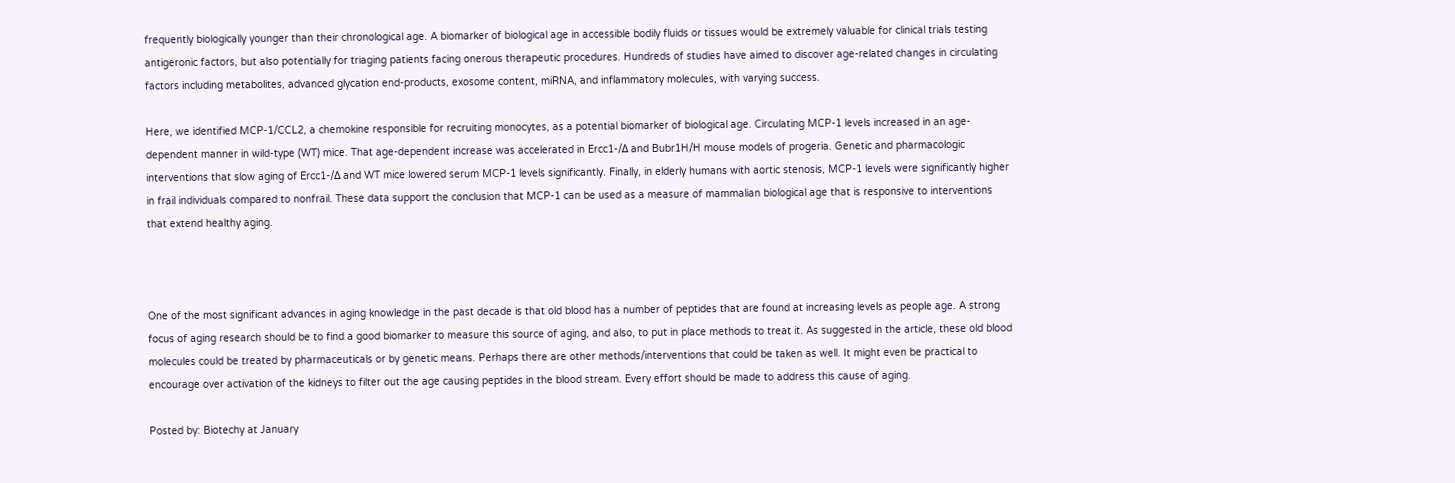frequently biologically younger than their chronological age. A biomarker of biological age in accessible bodily fluids or tissues would be extremely valuable for clinical trials testing antigeronic factors, but also potentially for triaging patients facing onerous therapeutic procedures. Hundreds of studies have aimed to discover age-related changes in circulating factors including metabolites, advanced glycation end-products, exosome content, miRNA, and inflammatory molecules, with varying success.

Here, we identified MCP-1/CCL2, a chemokine responsible for recruiting monocytes, as a potential biomarker of biological age. Circulating MCP-1 levels increased in an age-dependent manner in wild-type (WT) mice. That age-dependent increase was accelerated in Ercc1-/Δ and Bubr1H/H mouse models of progeria. Genetic and pharmacologic interventions that slow aging of Ercc1-/Δ and WT mice lowered serum MCP-1 levels significantly. Finally, in elderly humans with aortic stenosis, MCP-1 levels were significantly higher in frail individuals compared to nonfrail. These data support the conclusion that MCP-1 can be used as a measure of mammalian biological age that is responsive to interventions that extend healthy aging.



One of the most significant advances in aging knowledge in the past decade is that old blood has a number of peptides that are found at increasing levels as people age. A strong focus of aging research should be to find a good biomarker to measure this source of aging, and also, to put in place methods to treat it. As suggested in the article, these old blood molecules could be treated by pharmaceuticals or by genetic means. Perhaps there are other methods/interventions that could be taken as well. It might even be practical to encourage over activation of the kidneys to filter out the age causing peptides in the blood stream. Every effort should be made to address this cause of aging.

Posted by: Biotechy at January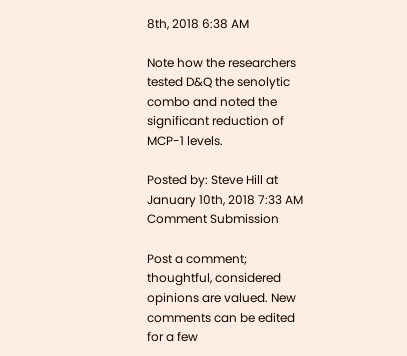8th, 2018 6:38 AM

Note how the researchers tested D&Q the senolytic combo and noted the significant reduction of MCP-1 levels.

Posted by: Steve Hill at January 10th, 2018 7:33 AM
Comment Submission

Post a comment; thoughtful, considered opinions are valued. New comments can be edited for a few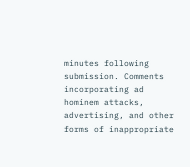minutes following submission. Comments incorporating ad hominem attacks, advertising, and other forms of inappropriate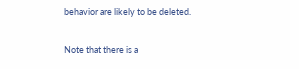behavior are likely to be deleted.

Note that there is a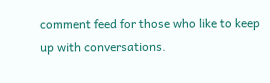comment feed for those who like to keep up with conversations.